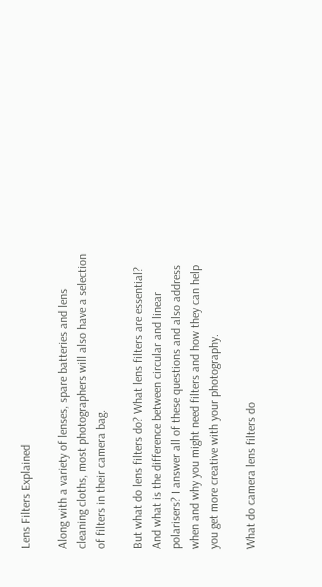Lens Filters Explained

Along with a variety of lenses, spare batteries and lens cleaning cloths, most photographers will also have a selection of filters in their camera bag.

But what do lens filters do? What lens filters are essential? And what is the difference between circular and linear polarisers? I answer all of these questions and also address when and why you might need filters and how they can help you get more creative with your photography.

What do camera lens filters do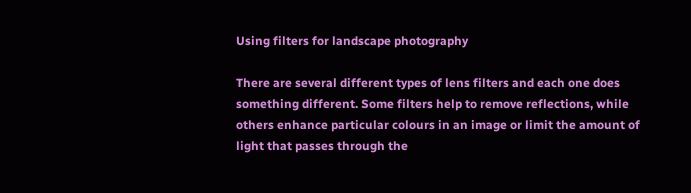Using filters for landscape photography

There are several different types of lens filters and each one does something different. Some filters help to remove reflections, while others enhance particular colours in an image or limit the amount of light that passes through the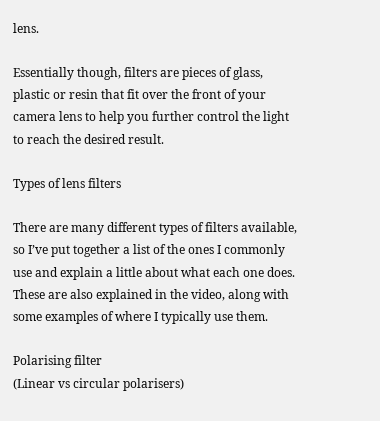lens.

Essentially though, filters are pieces of glass, plastic or resin that fit over the front of your camera lens to help you further control the light to reach the desired result.

Types of lens filters

There are many different types of filters available, so I’ve put together a list of the ones I commonly use and explain a little about what each one does. These are also explained in the video, along with some examples of where I typically use them.

Polarising filter
(Linear vs circular polarisers)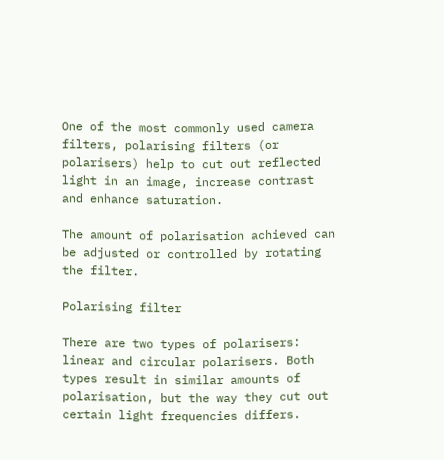One of the most commonly used camera filters, polarising filters (or polarisers) help to cut out reflected light in an image, increase contrast and enhance saturation.

The amount of polarisation achieved can be adjusted or controlled by rotating the filter.

Polarising filter

There are two types of polarisers: linear and circular polarisers. Both types result in similar amounts of polarisation, but the way they cut out certain light frequencies differs.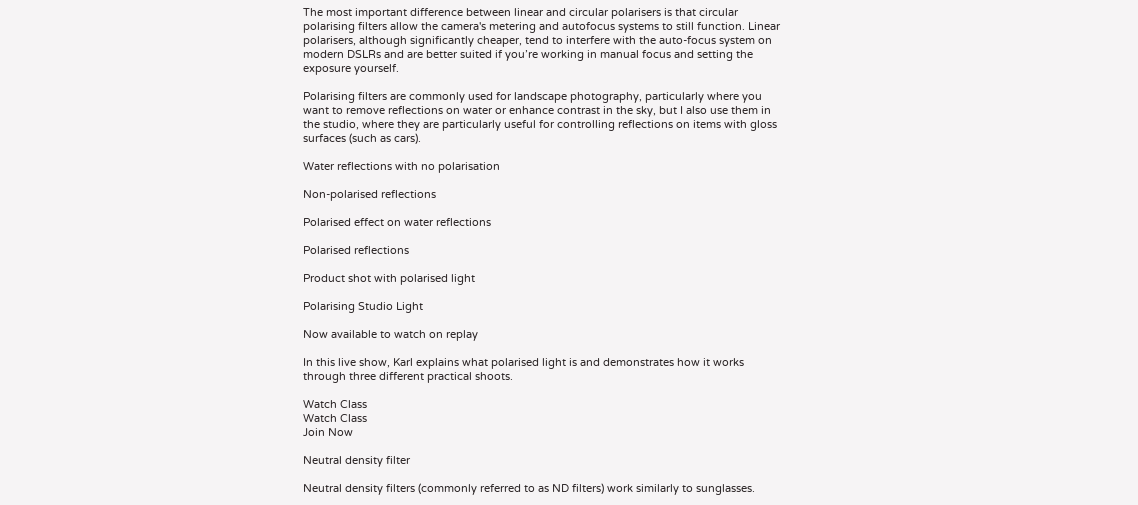The most important difference between linear and circular polarisers is that circular polarising filters allow the camera's metering and autofocus systems to still function. Linear polarisers, although significantly cheaper, tend to interfere with the auto-focus system on modern DSLRs and are better suited if you’re working in manual focus and setting the exposure yourself.

Polarising filters are commonly used for landscape photography, particularly where you want to remove reflections on water or enhance contrast in the sky, but I also use them in the studio, where they are particularly useful for controlling reflections on items with gloss surfaces (such as cars).

Water reflections with no polarisation

Non-polarised reflections

Polarised effect on water reflections

Polarised reflections

Product shot with polarised light

Polarising Studio Light

Now available to watch on replay

In this live show, Karl explains what polarised light is and demonstrates how it works through three different practical shoots.

Watch Class
Watch Class
Join Now

Neutral density filter

Neutral density filters (commonly referred to as ND filters) work similarly to sunglasses.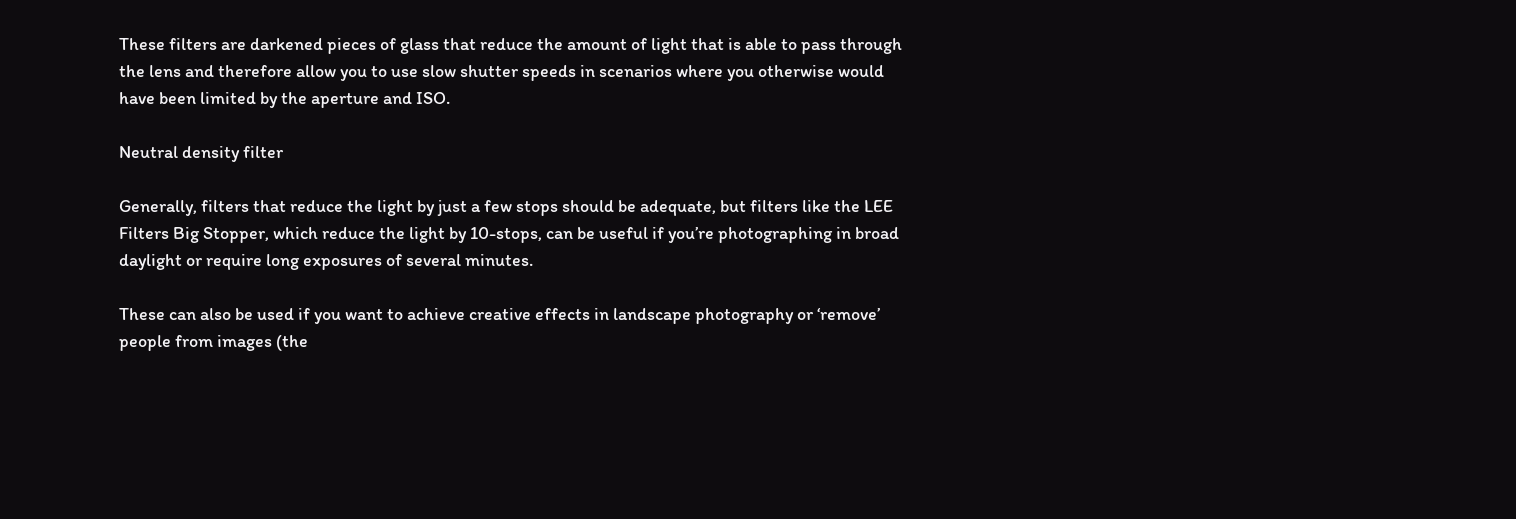These filters are darkened pieces of glass that reduce the amount of light that is able to pass through the lens and therefore allow you to use slow shutter speeds in scenarios where you otherwise would have been limited by the aperture and ISO.

Neutral density filter

Generally, filters that reduce the light by just a few stops should be adequate, but filters like the LEE Filters Big Stopper, which reduce the light by 10-stops, can be useful if you’re photographing in broad daylight or require long exposures of several minutes.

These can also be used if you want to achieve creative effects in landscape photography or ‘remove’ people from images (the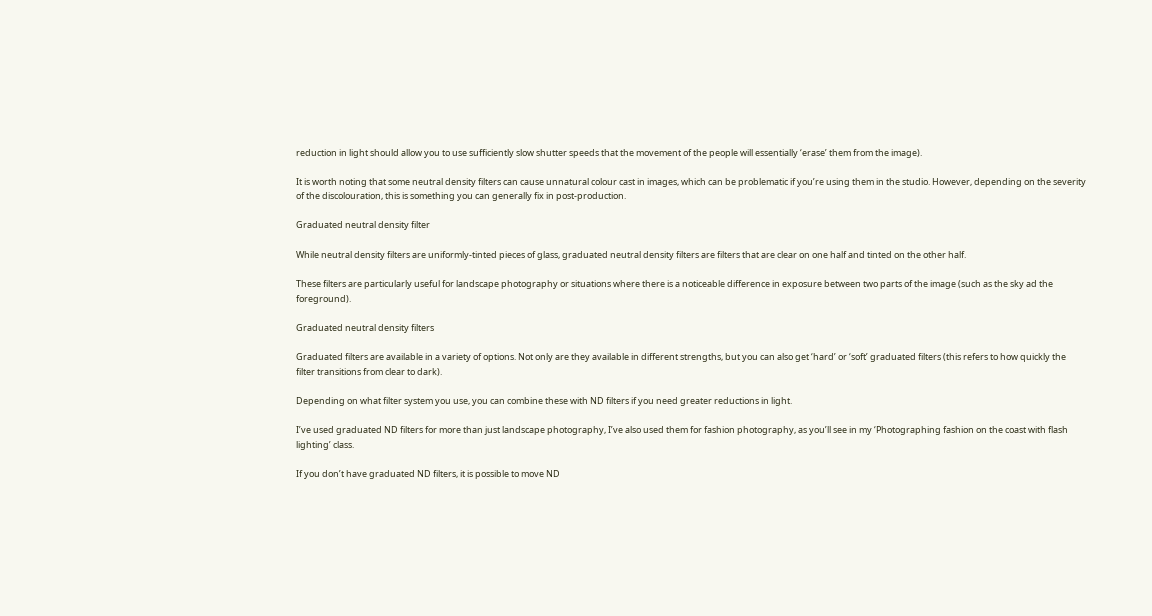reduction in light should allow you to use sufficiently slow shutter speeds that the movement of the people will essentially ‘erase’ them from the image).

It is worth noting that some neutral density filters can cause unnatural colour cast in images, which can be problematic if you’re using them in the studio. However, depending on the severity of the discolouration, this is something you can generally fix in post-production.

Graduated neutral density filter

While neutral density filters are uniformly-tinted pieces of glass, graduated neutral density filters are filters that are clear on one half and tinted on the other half.

These filters are particularly useful for landscape photography or situations where there is a noticeable difference in exposure between two parts of the image (such as the sky ad the foreground).

Graduated neutral density filters

Graduated filters are available in a variety of options. Not only are they available in different strengths, but you can also get ‘hard’ or ‘soft’ graduated filters (this refers to how quickly the filter transitions from clear to dark).

Depending on what filter system you use, you can combine these with ND filters if you need greater reductions in light.

I’ve used graduated ND filters for more than just landscape photography, I’ve also used them for fashion photography, as you’ll see in my ‘Photographing fashion on the coast with flash lighting’ class.

If you don’t have graduated ND filters, it is possible to move ND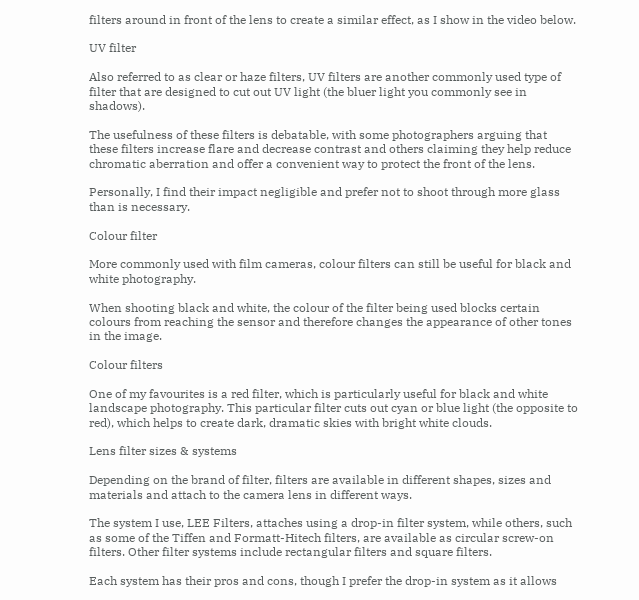filters around in front of the lens to create a similar effect, as I show in the video below.

UV filter

Also referred to as clear or haze filters, UV filters are another commonly used type of filter that are designed to cut out UV light (the bluer light you commonly see in shadows).

The usefulness of these filters is debatable, with some photographers arguing that these filters increase flare and decrease contrast and others claiming they help reduce chromatic aberration and offer a convenient way to protect the front of the lens.

Personally, I find their impact negligible and prefer not to shoot through more glass than is necessary.

Colour filter

More commonly used with film cameras, colour filters can still be useful for black and white photography.

When shooting black and white, the colour of the filter being used blocks certain colours from reaching the sensor and therefore changes the appearance of other tones in the image.

Colour filters

One of my favourites is a red filter, which is particularly useful for black and white landscape photography. This particular filter cuts out cyan or blue light (the opposite to red), which helps to create dark, dramatic skies with bright white clouds.

Lens filter sizes & systems

Depending on the brand of filter, filters are available in different shapes, sizes and materials and attach to the camera lens in different ways.

The system I use, LEE Filters, attaches using a drop-in filter system, while others, such as some of the Tiffen and Formatt-Hitech filters, are available as circular screw-on filters. Other filter systems include rectangular filters and square filters.

Each system has their pros and cons, though I prefer the drop-in system as it allows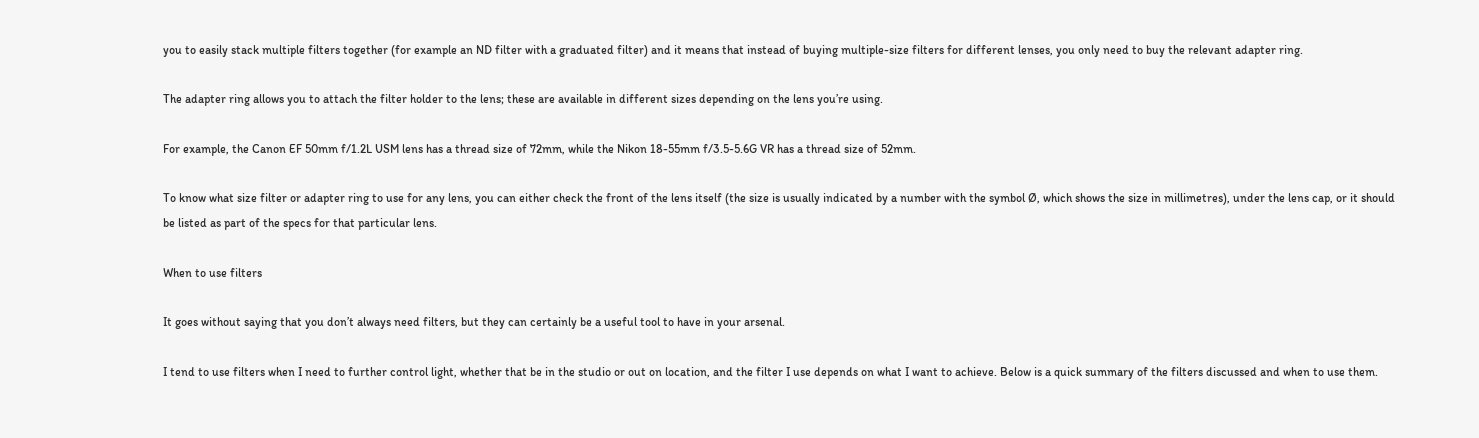you to easily stack multiple filters together (for example an ND filter with a graduated filter) and it means that instead of buying multiple-size filters for different lenses, you only need to buy the relevant adapter ring.

The adapter ring allows you to attach the filter holder to the lens; these are available in different sizes depending on the lens you’re using.

For example, the Canon EF 50mm f/1.2L USM lens has a thread size of 72mm, while the Nikon 18-55mm f/3.5-5.6G VR has a thread size of 52mm.

To know what size filter or adapter ring to use for any lens, you can either check the front of the lens itself (the size is usually indicated by a number with the symbol Ø, which shows the size in millimetres), under the lens cap, or it should be listed as part of the specs for that particular lens.

When to use filters

It goes without saying that you don’t always need filters, but they can certainly be a useful tool to have in your arsenal.

I tend to use filters when I need to further control light, whether that be in the studio or out on location, and the filter I use depends on what I want to achieve. Below is a quick summary of the filters discussed and when to use them.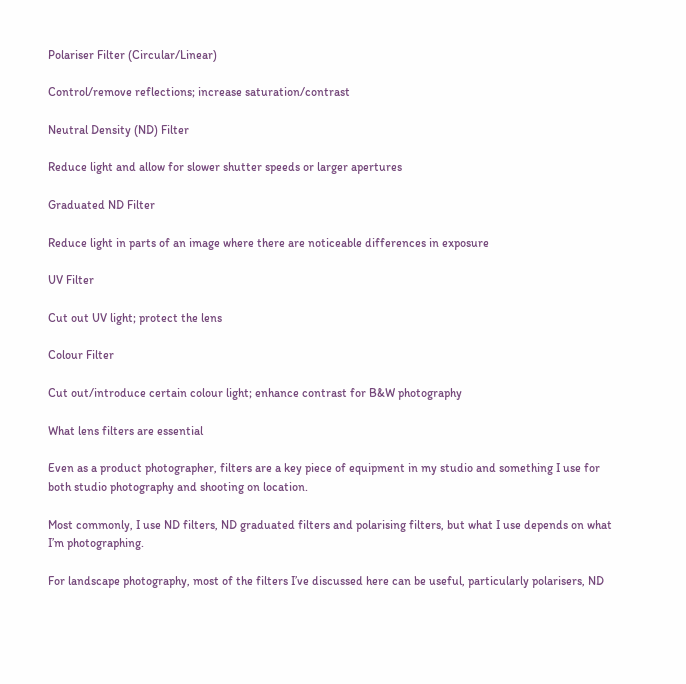Polariser Filter (Circular/Linear)

Control/remove reflections; increase saturation/contrast

Neutral Density (ND) Filter

Reduce light and allow for slower shutter speeds or larger apertures

Graduated ND Filter

Reduce light in parts of an image where there are noticeable differences in exposure

UV Filter

Cut out UV light; protect the lens

Colour Filter

Cut out/introduce certain colour light; enhance contrast for B&W photography

What lens filters are essential

Even as a product photographer, filters are a key piece of equipment in my studio and something I use for both studio photography and shooting on location.

Most commonly, I use ND filters, ND graduated filters and polarising filters, but what I use depends on what I’m photographing.

For landscape photography, most of the filters I’ve discussed here can be useful, particularly polarisers, ND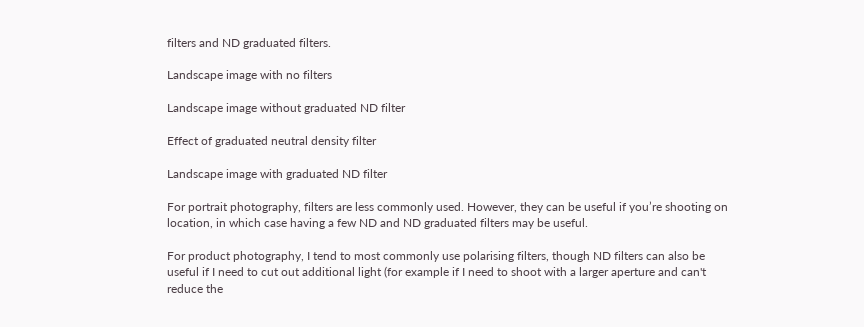filters and ND graduated filters.

Landscape image with no filters

Landscape image without graduated ND filter

Effect of graduated neutral density filter

Landscape image with graduated ND filter

For portrait photography, filters are less commonly used. However, they can be useful if you’re shooting on location, in which case having a few ND and ND graduated filters may be useful.

For product photography, I tend to most commonly use polarising filters, though ND filters can also be useful if I need to cut out additional light (for example if I need to shoot with a larger aperture and can't reduce the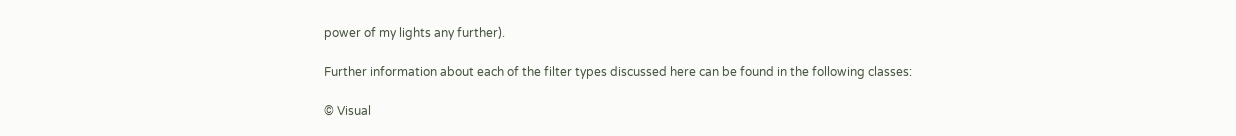power of my lights any further).

Further information about each of the filter types discussed here can be found in the following classes:

© Visual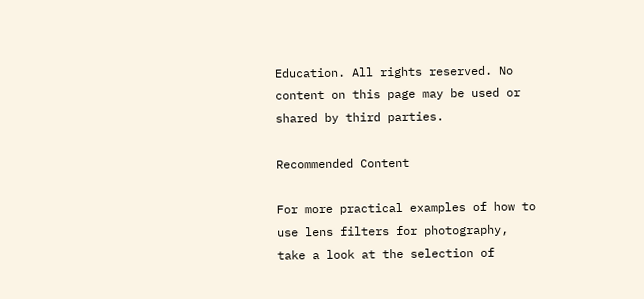Education. All rights reserved. No content on this page may be used or shared by third parties.

Recommended Content

For more practical examples of how to use lens filters for photography, take a look at the selection of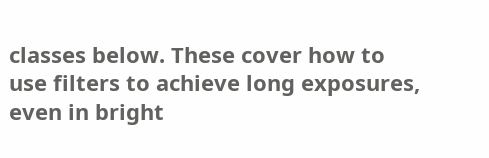classes below. These cover how to use filters to achieve long exposures, even in bright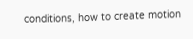conditions, how to create motion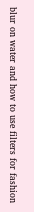blur on water and how to use filters for fashion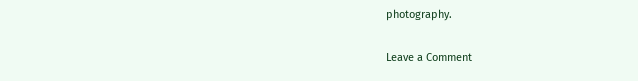photography.

Leave a Comment